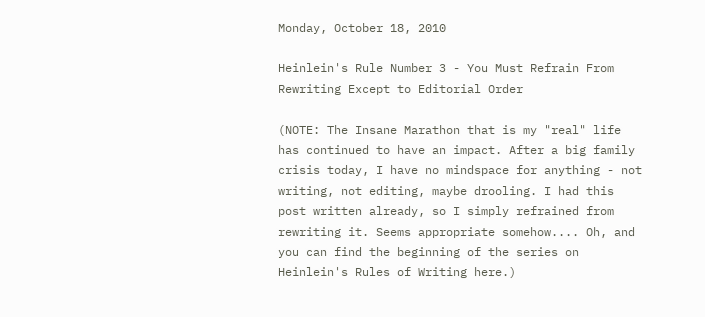Monday, October 18, 2010

Heinlein's Rule Number 3 - You Must Refrain From Rewriting Except to Editorial Order

(NOTE: The Insane Marathon that is my "real" life has continued to have an impact. After a big family crisis today, I have no mindspace for anything - not writing, not editing, maybe drooling. I had this post written already, so I simply refrained from rewriting it. Seems appropriate somehow.... Oh, and you can find the beginning of the series on Heinlein's Rules of Writing here.)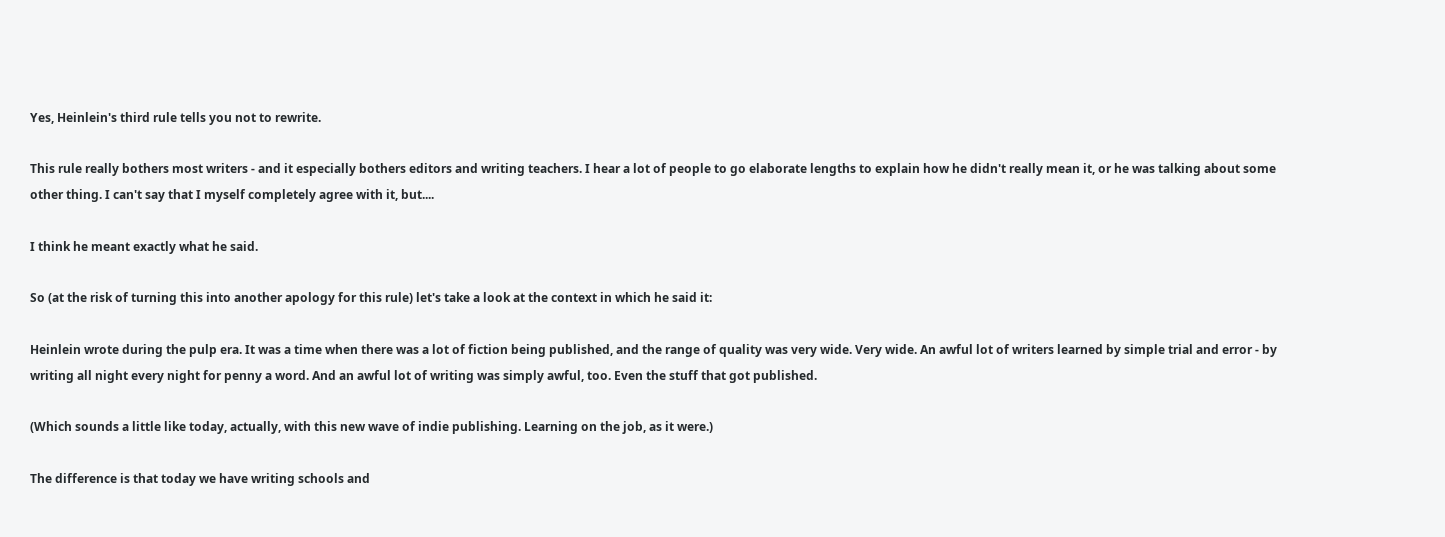Yes, Heinlein's third rule tells you not to rewrite.

This rule really bothers most writers - and it especially bothers editors and writing teachers. I hear a lot of people to go elaborate lengths to explain how he didn't really mean it, or he was talking about some other thing. I can't say that I myself completely agree with it, but....

I think he meant exactly what he said.

So (at the risk of turning this into another apology for this rule) let's take a look at the context in which he said it:

Heinlein wrote during the pulp era. It was a time when there was a lot of fiction being published, and the range of quality was very wide. Very wide. An awful lot of writers learned by simple trial and error - by writing all night every night for penny a word. And an awful lot of writing was simply awful, too. Even the stuff that got published.

(Which sounds a little like today, actually, with this new wave of indie publishing. Learning on the job, as it were.)

The difference is that today we have writing schools and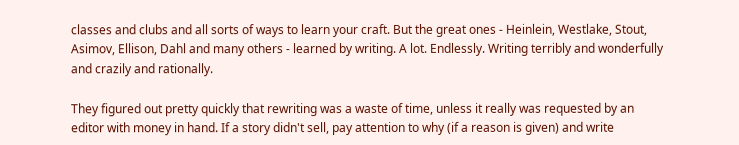classes and clubs and all sorts of ways to learn your craft. But the great ones - Heinlein, Westlake, Stout, Asimov, Ellison, Dahl and many others - learned by writing. A lot. Endlessly. Writing terribly and wonderfully and crazily and rationally.

They figured out pretty quickly that rewriting was a waste of time, unless it really was requested by an editor with money in hand. If a story didn't sell, pay attention to why (if a reason is given) and write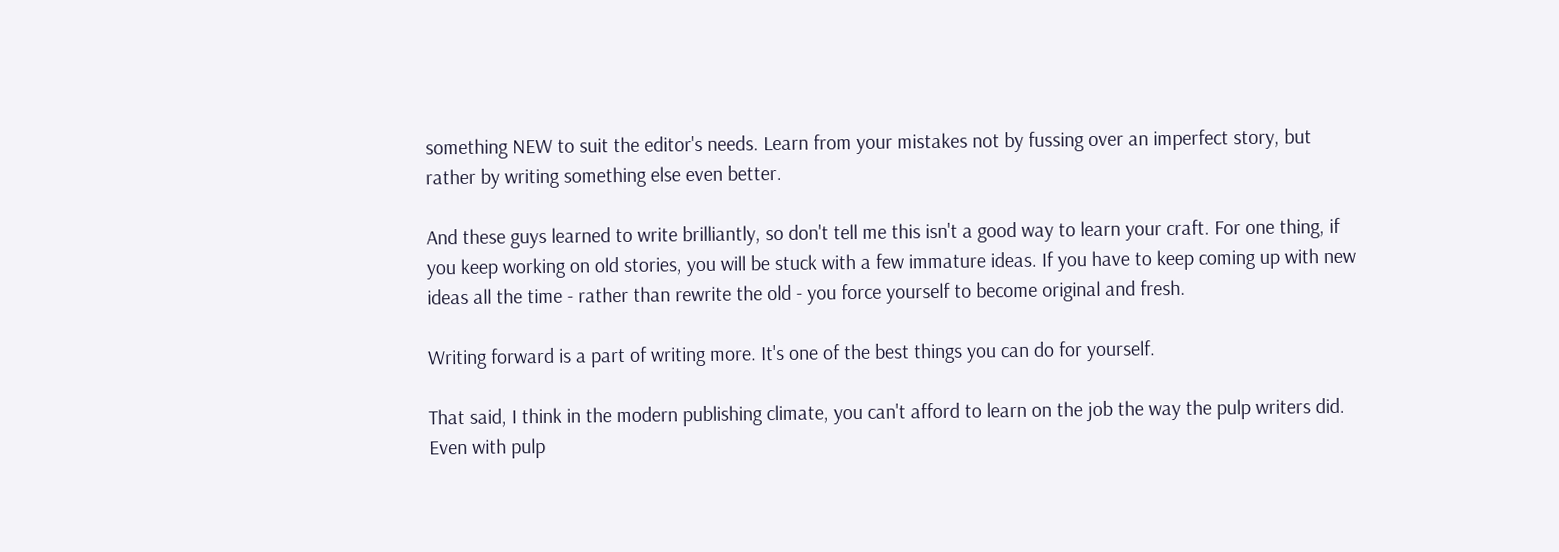something NEW to suit the editor's needs. Learn from your mistakes not by fussing over an imperfect story, but rather by writing something else even better.

And these guys learned to write brilliantly, so don't tell me this isn't a good way to learn your craft. For one thing, if you keep working on old stories, you will be stuck with a few immature ideas. If you have to keep coming up with new ideas all the time - rather than rewrite the old - you force yourself to become original and fresh.

Writing forward is a part of writing more. It's one of the best things you can do for yourself.

That said, I think in the modern publishing climate, you can't afford to learn on the job the way the pulp writers did. Even with pulp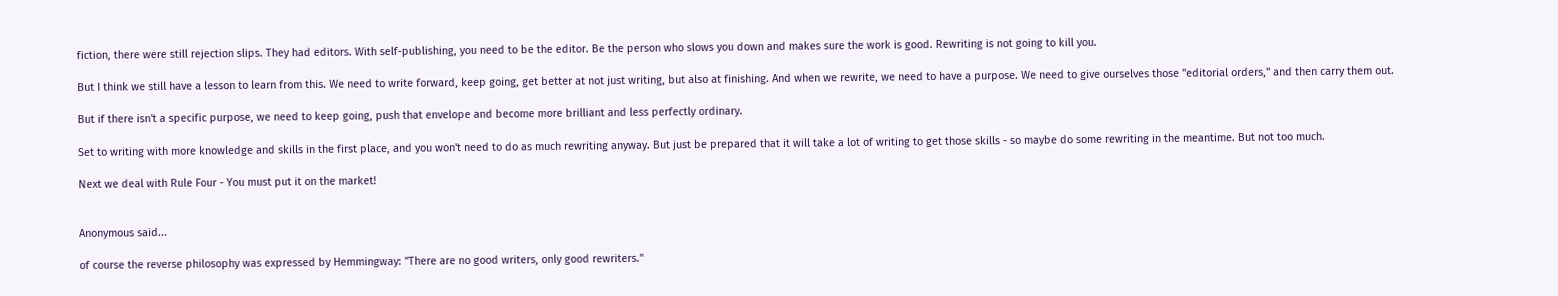fiction, there were still rejection slips. They had editors. With self-publishing, you need to be the editor. Be the person who slows you down and makes sure the work is good. Rewriting is not going to kill you.

But I think we still have a lesson to learn from this. We need to write forward, keep going, get better at not just writing, but also at finishing. And when we rewrite, we need to have a purpose. We need to give ourselves those "editorial orders," and then carry them out.

But if there isn't a specific purpose, we need to keep going, push that envelope and become more brilliant and less perfectly ordinary.

Set to writing with more knowledge and skills in the first place, and you won't need to do as much rewriting anyway. But just be prepared that it will take a lot of writing to get those skills - so maybe do some rewriting in the meantime. But not too much.

Next we deal with Rule Four - You must put it on the market!


Anonymous said...

of course the reverse philosophy was expressed by Hemmingway: "There are no good writers, only good rewriters."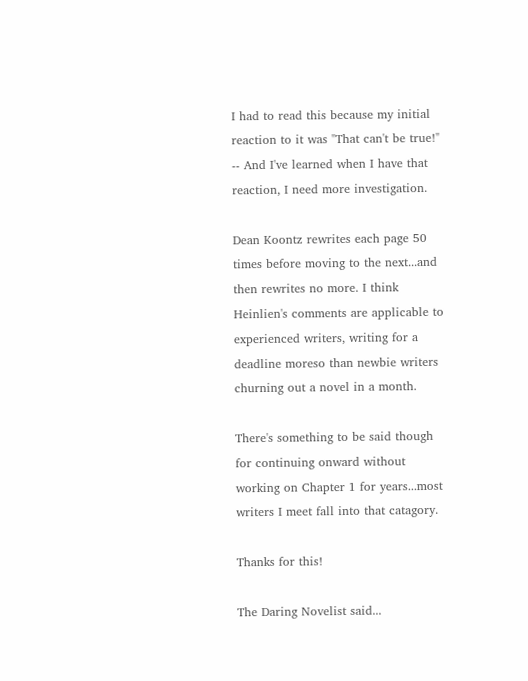I had to read this because my initial reaction to it was "That can't be true!" -- And I've learned when I have that reaction, I need more investigation.

Dean Koontz rewrites each page 50 times before moving to the next...and then rewrites no more. I think Heinlien's comments are applicable to experienced writers, writing for a deadline moreso than newbie writers churning out a novel in a month.

There's something to be said though for continuing onward without working on Chapter 1 for years...most writers I meet fall into that catagory.

Thanks for this!

The Daring Novelist said...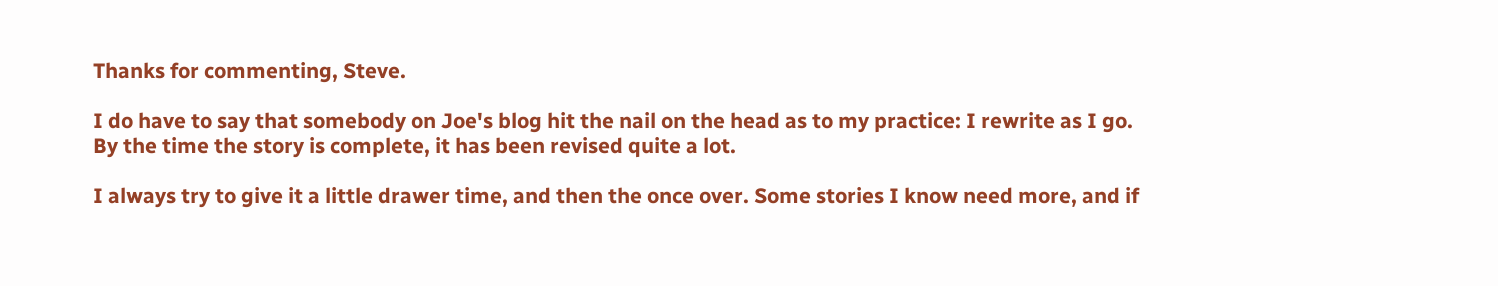Thanks for commenting, Steve.

I do have to say that somebody on Joe's blog hit the nail on the head as to my practice: I rewrite as I go. By the time the story is complete, it has been revised quite a lot.

I always try to give it a little drawer time, and then the once over. Some stories I know need more, and if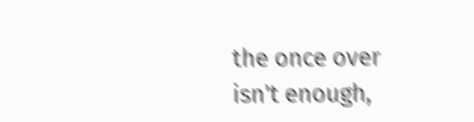the once over isn't enough,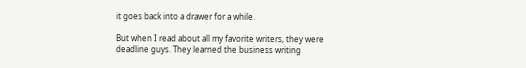it goes back into a drawer for a while.

But when I read about all my favorite writers, they were deadline guys. They learned the business writing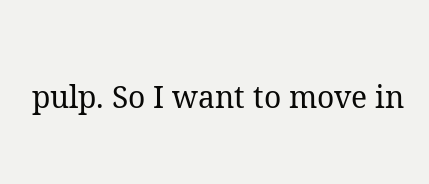pulp. So I want to move in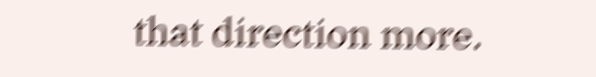that direction more.